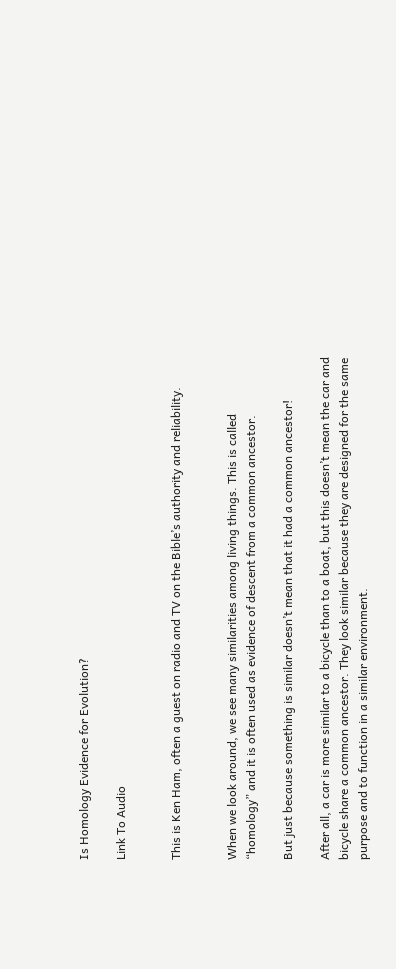Is Homology Evidence for Evolution?

Link To Audio


This is Ken Ham, often a guest on radio and TV on the Bible’s authority and reliability.


When we look around, we see many similarities among living things. This is called “homology” and it is often used as evidence of descent from a common ancestor.

But just because something is similar doesn’t mean that it had a common ancestor!

After all, a car is more similar to a bicycle than to a boat, but this doesn’t mean the car and bicycle share a common ancestor. They look similar because they are designed for the same purpose and to function in a similar environment.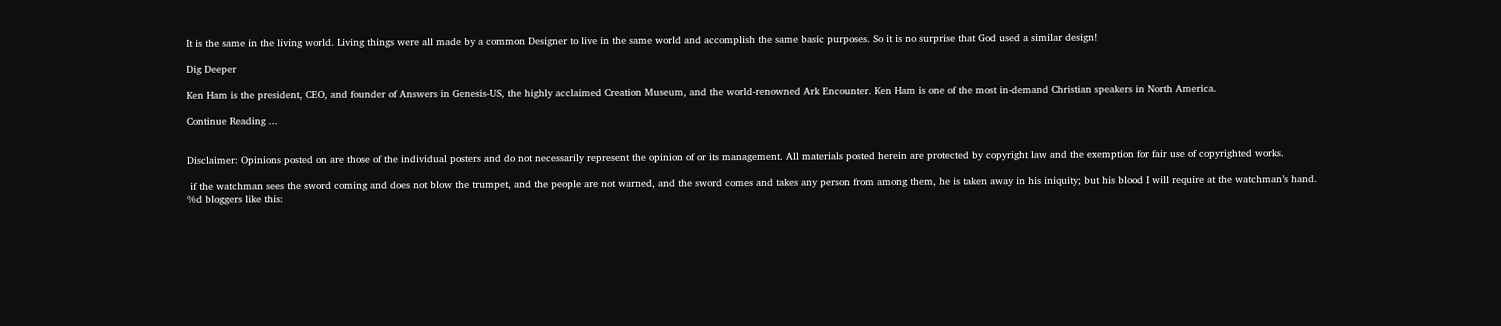It is the same in the living world. Living things were all made by a common Designer to live in the same world and accomplish the same basic purposes. So it is no surprise that God used a similar design!

Dig Deeper

Ken Ham is the president, CEO, and founder of Answers in Genesis-US, the highly acclaimed Creation Museum, and the world-renowned Ark Encounter. Ken Ham is one of the most in-demand Christian speakers in North America.

Continue Reading ...


Disclaimer: Opinions posted on are those of the individual posters and do not necessarily represent the opinion of or its management. All materials posted herein are protected by copyright law and the exemption for fair use of copyrighted works.

 if the watchman sees the sword coming and does not blow the trumpet, and the people are not warned, and the sword comes and takes any person from among them, he is taken away in his iniquity; but his blood I will require at the watchman’s hand.
%d bloggers like this: